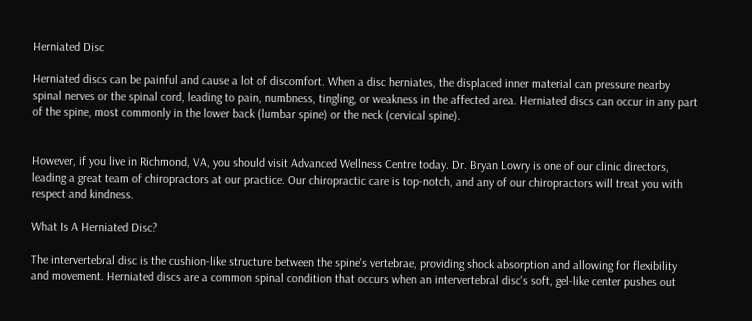Herniated Disc

Herniated discs can be painful and cause a lot of discomfort. When a disc herniates, the displaced inner material can pressure nearby spinal nerves or the spinal cord, leading to pain, numbness, tingling, or weakness in the affected area. Herniated discs can occur in any part of the spine, most commonly in the lower back (lumbar spine) or the neck (cervical spine).


However, if you live in Richmond, VA, you should visit Advanced Wellness Centre today. Dr. Bryan Lowry is one of our clinic directors, leading a great team of chiropractors at our practice. Our chiropractic care is top-notch, and any of our chiropractors will treat you with respect and kindness.

What Is A Herniated Disc?

The intervertebral disc is the cushion-like structure between the spine's vertebrae, providing shock absorption and allowing for flexibility and movement. Herniated discs are a common spinal condition that occurs when an intervertebral disc's soft, gel-like center pushes out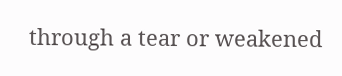through a tear or weakened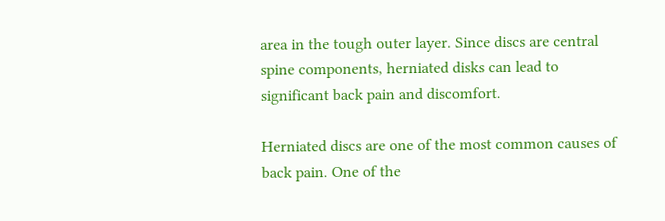area in the tough outer layer. Since discs are central spine components, herniated disks can lead to significant back pain and discomfort.

Herniated discs are one of the most common causes of back pain. One of the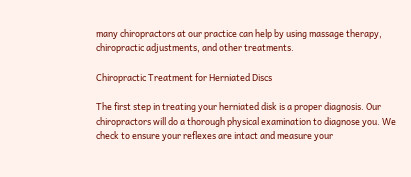many chiropractors at our practice can help by using massage therapy, chiropractic adjustments, and other treatments.

Chiropractic Treatment for Herniated Discs

The first step in treating your herniated disk is a proper diagnosis. Our chiropractors will do a thorough physical examination to diagnose you. We check to ensure your reflexes are intact and measure your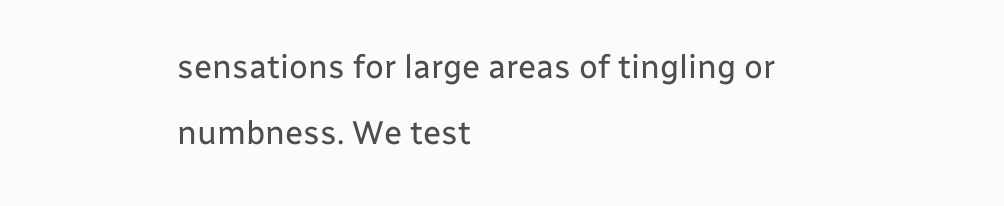sensations for large areas of tingling or numbness. We test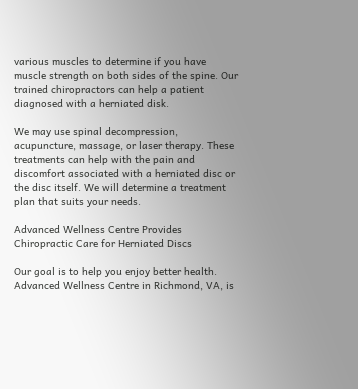various muscles to determine if you have muscle strength on both sides of the spine. Our trained chiropractors can help a patient diagnosed with a herniated disk.

We may use spinal decompression, acupuncture, massage, or laser therapy. These treatments can help with the pain and discomfort associated with a herniated disc or the disc itself. We will determine a treatment plan that suits your needs.

Advanced Wellness Centre Provides Chiropractic Care for Herniated Discs

Our goal is to help you enjoy better health. Advanced Wellness Centre in Richmond, VA, is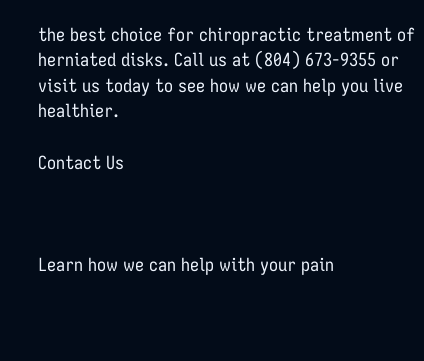the best choice for chiropractic treatment of herniated disks. Call us at (804) 673-9355 or visit us today to see how we can help you live healthier.

Contact Us



Learn how we can help with your pain